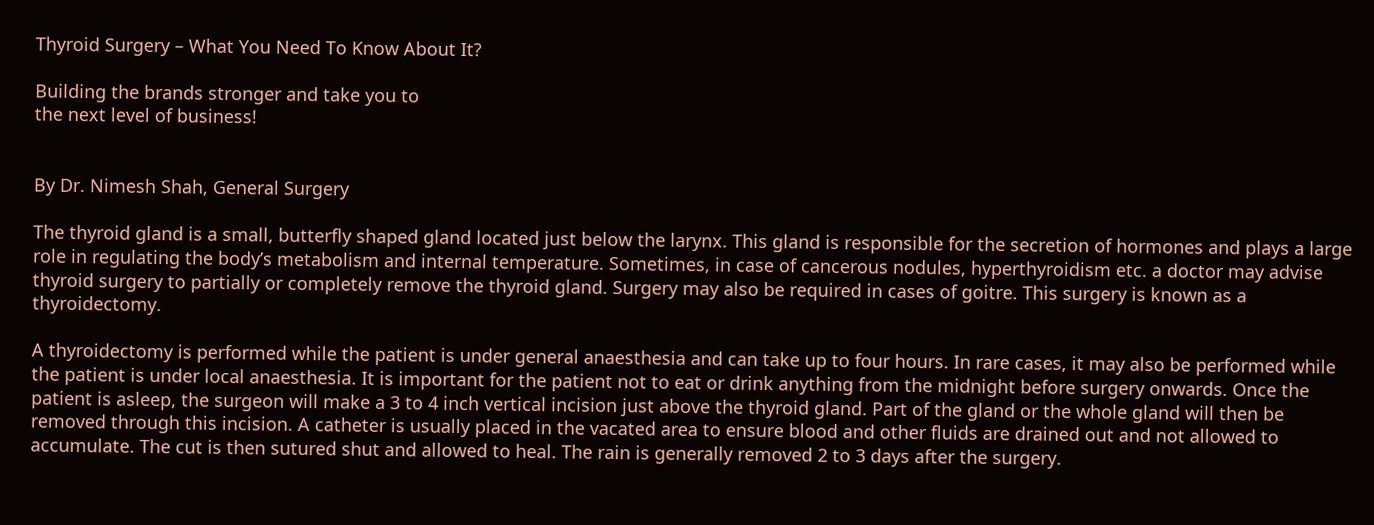Thyroid Surgery – What You Need To Know About It?

Building the brands stronger and take you to
the next level of business!


By Dr. Nimesh Shah, General Surgery

The thyroid gland is a small, butterfly shaped gland located just below the larynx. This gland is responsible for the secretion of hormones and plays a large role in regulating the body’s metabolism and internal temperature. Sometimes, in case of cancerous nodules, hyperthyroidism etc. a doctor may advise thyroid surgery to partially or completely remove the thyroid gland. Surgery may also be required in cases of goitre. This surgery is known as a thyroidectomy.

A thyroidectomy is performed while the patient is under general anaesthesia and can take up to four hours. In rare cases, it may also be performed while the patient is under local anaesthesia. It is important for the patient not to eat or drink anything from the midnight before surgery onwards. Once the patient is asleep, the surgeon will make a 3 to 4 inch vertical incision just above the thyroid gland. Part of the gland or the whole gland will then be removed through this incision. A catheter is usually placed in the vacated area to ensure blood and other fluids are drained out and not allowed to accumulate. The cut is then sutured shut and allowed to heal. The rain is generally removed 2 to 3 days after the surgery.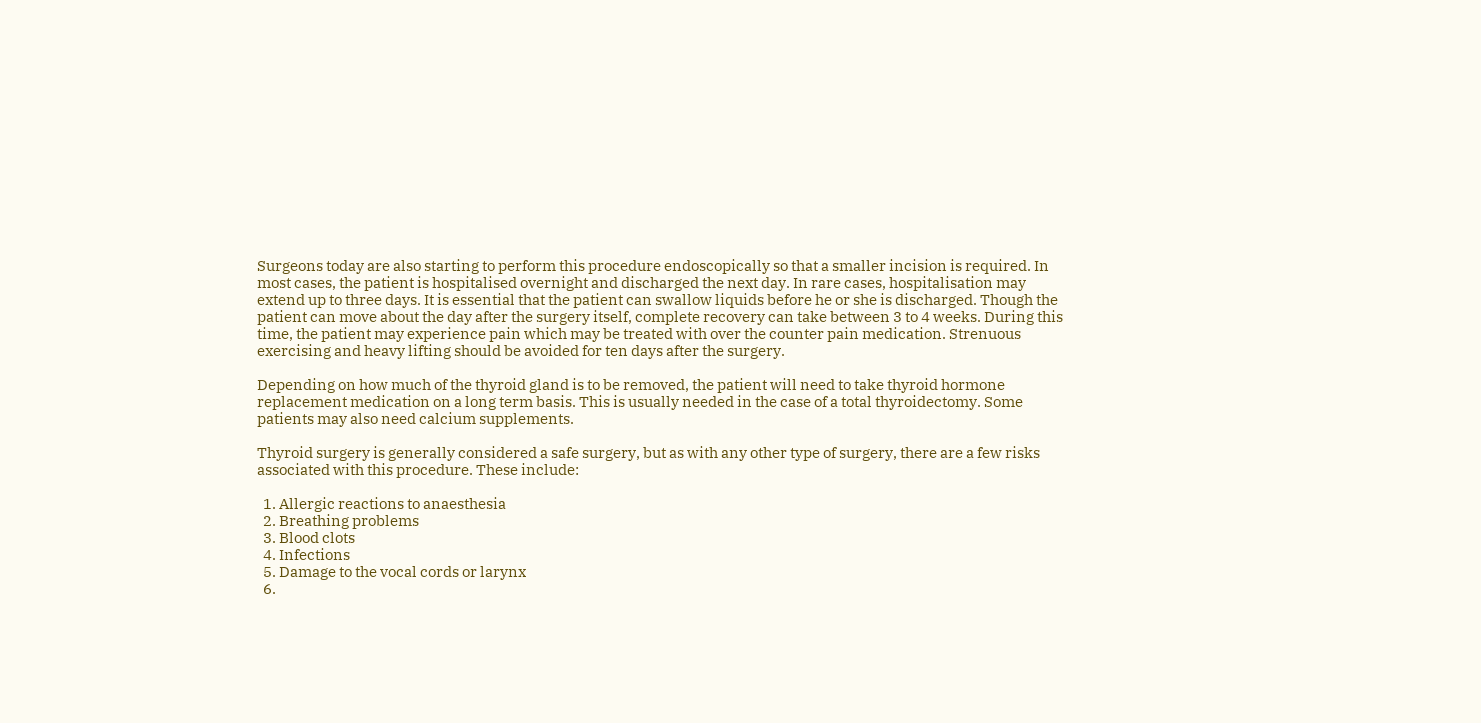Surgeons today are also starting to perform this procedure endoscopically so that a smaller incision is required. In most cases, the patient is hospitalised overnight and discharged the next day. In rare cases, hospitalisation may extend up to three days. It is essential that the patient can swallow liquids before he or she is discharged. Though the patient can move about the day after the surgery itself, complete recovery can take between 3 to 4 weeks. During this time, the patient may experience pain which may be treated with over the counter pain medication. Strenuous exercising and heavy lifting should be avoided for ten days after the surgery.

Depending on how much of the thyroid gland is to be removed, the patient will need to take thyroid hormone replacement medication on a long term basis. This is usually needed in the case of a total thyroidectomy. Some patients may also need calcium supplements.

Thyroid surgery is generally considered a safe surgery, but as with any other type of surgery, there are a few risks associated with this procedure. These include:

  1. Allergic reactions to anaesthesia
  2. Breathing problems
  3. Blood clots
  4. Infections
  5. Damage to the vocal cords or larynx
  6.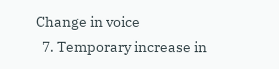Change in voice
  7. Temporary increase in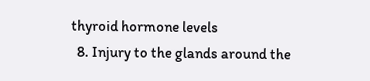thyroid hormone levels
  8. Injury to the glands around the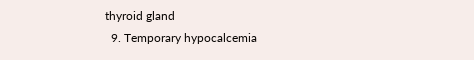thyroid gland
  9. Temporary hypocalcemia